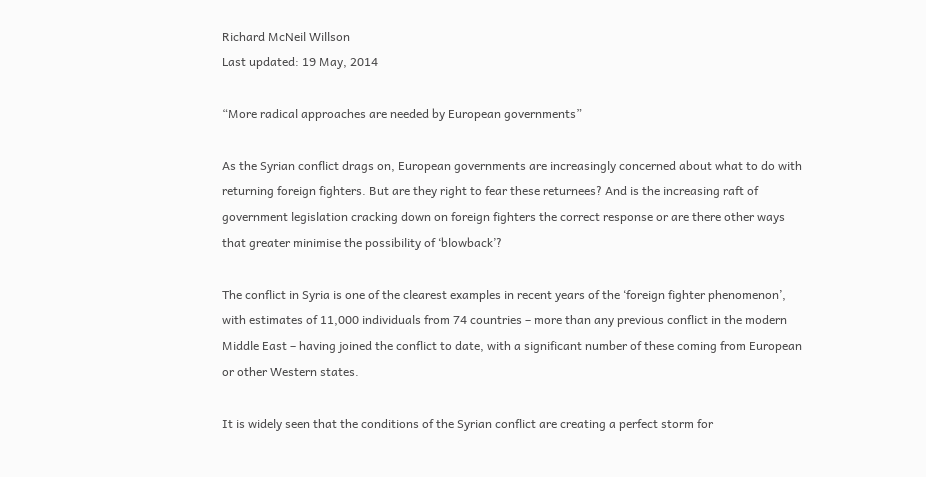Richard McNeil Willson
Last updated: 19 May, 2014

“More radical approaches are needed by European governments”

As the Syrian conflict drags on, European governments are increasingly concerned about what to do with returning foreign fighters. But are they right to fear these returnees? And is the increasing raft of government legislation cracking down on foreign fighters the correct response or are there other ways that greater minimise the possibility of ‘blowback’?

The conflict in Syria is one of the clearest examples in recent years of the ‘foreign fighter phenomenon’, with estimates of 11,000 individuals from 74 countries – more than any previous conflict in the modern Middle East – having joined the conflict to date, with a significant number of these coming from European or other Western states.

It is widely seen that the conditions of the Syrian conflict are creating a perfect storm for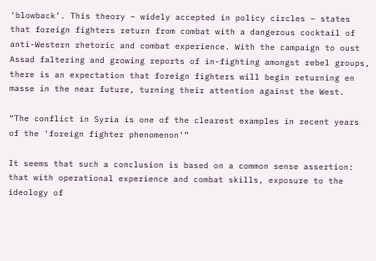‘blowback’. This theory – widely accepted in policy circles – states that foreign fighters return from combat with a dangerous cocktail of anti-Western rhetoric and combat experience. With the campaign to oust Assad faltering and growing reports of in-fighting amongst rebel groups, there is an expectation that foreign fighters will begin returning en masse in the near future, turning their attention against the West.

“The conflict in Syria is one of the clearest examples in recent years of the ‘foreign fighter phenomenon’”

It seems that such a conclusion is based on a common sense assertion: that with operational experience and combat skills, exposure to the ideology of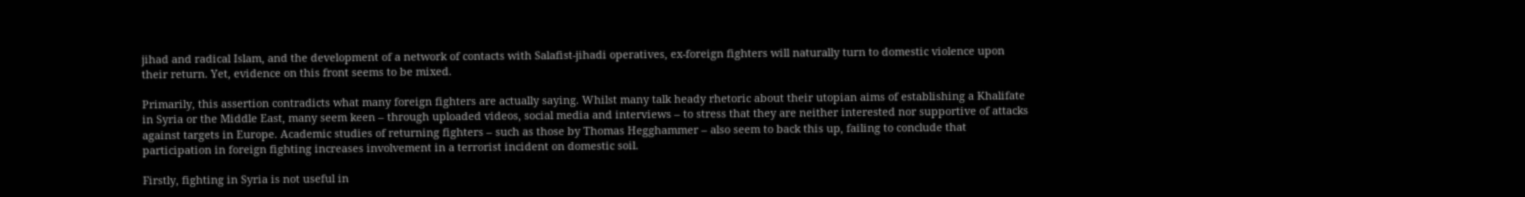jihad and radical Islam, and the development of a network of contacts with Salafist-jihadi operatives, ex-foreign fighters will naturally turn to domestic violence upon their return. Yet, evidence on this front seems to be mixed.

Primarily, this assertion contradicts what many foreign fighters are actually saying. Whilst many talk heady rhetoric about their utopian aims of establishing a Khalifate in Syria or the Middle East, many seem keen – through uploaded videos, social media and interviews – to stress that they are neither interested nor supportive of attacks against targets in Europe. Academic studies of returning fighters – such as those by Thomas Hegghammer – also seem to back this up, failing to conclude that participation in foreign fighting increases involvement in a terrorist incident on domestic soil.

Firstly, fighting in Syria is not useful in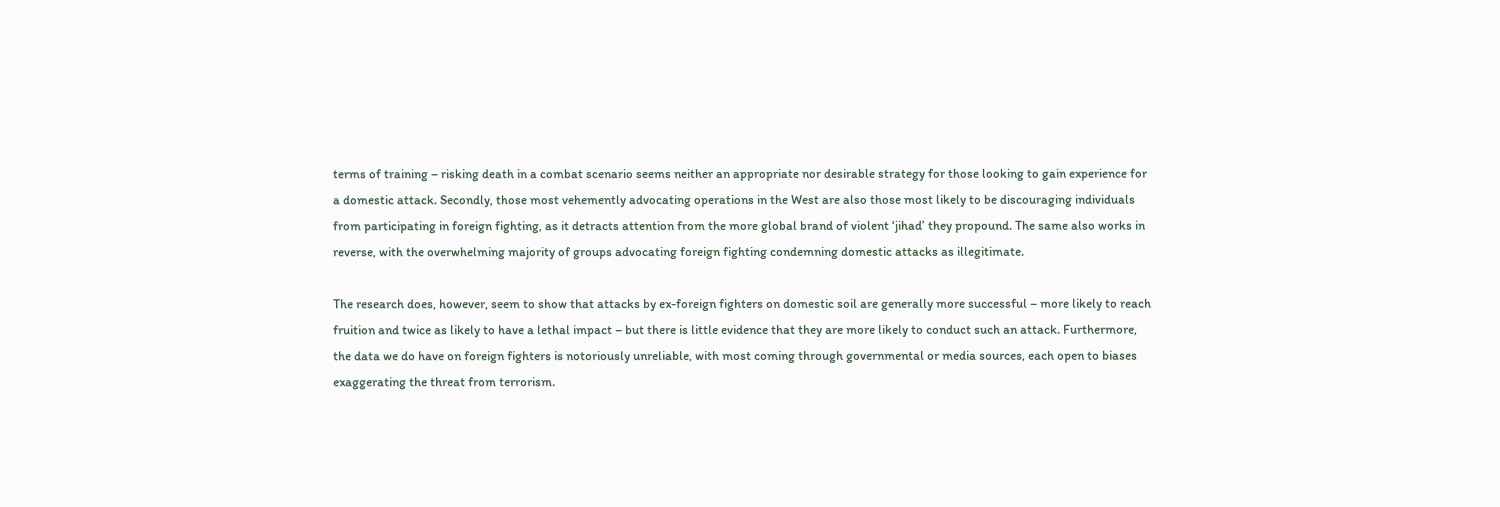terms of training – risking death in a combat scenario seems neither an appropriate nor desirable strategy for those looking to gain experience for a domestic attack. Secondly, those most vehemently advocating operations in the West are also those most likely to be discouraging individuals from participating in foreign fighting, as it detracts attention from the more global brand of violent ‘jihad’ they propound. The same also works in reverse, with the overwhelming majority of groups advocating foreign fighting condemning domestic attacks as illegitimate.

The research does, however, seem to show that attacks by ex-foreign fighters on domestic soil are generally more successful – more likely to reach fruition and twice as likely to have a lethal impact – but there is little evidence that they are more likely to conduct such an attack. Furthermore, the data we do have on foreign fighters is notoriously unreliable, with most coming through governmental or media sources, each open to biases exaggerating the threat from terrorism.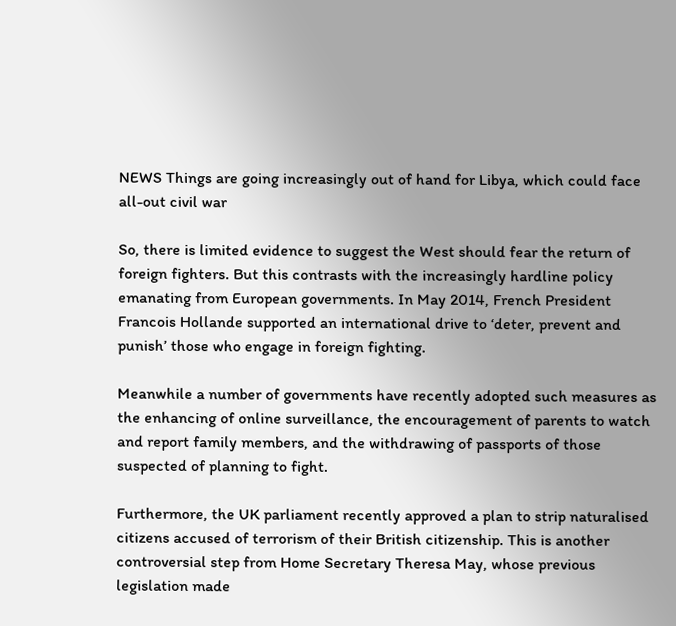NEWS Things are going increasingly out of hand for Libya, which could face all-out civil war

So, there is limited evidence to suggest the West should fear the return of foreign fighters. But this contrasts with the increasingly hardline policy emanating from European governments. In May 2014, French President Francois Hollande supported an international drive to ‘deter, prevent and punish’ those who engage in foreign fighting.

Meanwhile a number of governments have recently adopted such measures as the enhancing of online surveillance, the encouragement of parents to watch and report family members, and the withdrawing of passports of those suspected of planning to fight.

Furthermore, the UK parliament recently approved a plan to strip naturalised citizens accused of terrorism of their British citizenship. This is another controversial step from Home Secretary Theresa May, whose previous legislation made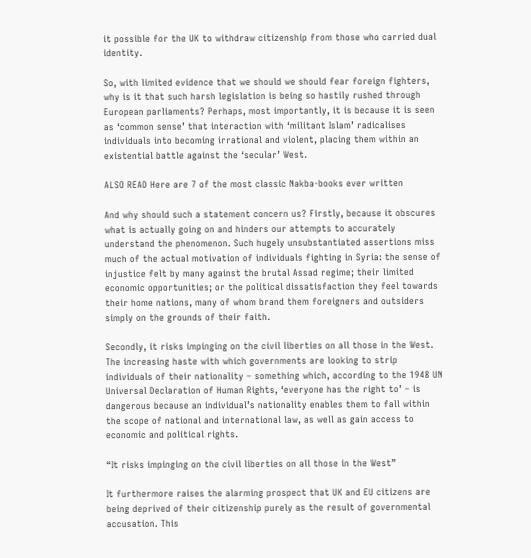it possible for the UK to withdraw citizenship from those who carried dual identity.

So, with limited evidence that we should we should fear foreign fighters, why is it that such harsh legislation is being so hastily rushed through European parliaments? Perhaps, most importantly, it is because it is seen as ‘common sense’ that interaction with ‘militant Islam’ radicalises individuals into becoming irrational and violent, placing them within an existential battle against the ‘secular’ West.

ALSO READ Here are 7 of the most classic Nakba-books ever written

And why should such a statement concern us? Firstly, because it obscures what is actually going on and hinders our attempts to accurately understand the phenomenon. Such hugely unsubstantiated assertions miss much of the actual motivation of individuals fighting in Syria: the sense of injustice felt by many against the brutal Assad regime; their limited economic opportunities; or the political dissatisfaction they feel towards their home nations, many of whom brand them foreigners and outsiders simply on the grounds of their faith.

Secondly, it risks impinging on the civil liberties on all those in the West. The increasing haste with which governments are looking to strip individuals of their nationality – something which, according to the 1948 UN Universal Declaration of Human Rights, ‘everyone has the right to’ – is dangerous because an individual’s nationality enables them to fall within the scope of national and international law, as well as gain access to economic and political rights.

“It risks impinging on the civil liberties on all those in the West”

It furthermore raises the alarming prospect that UK and EU citizens are being deprived of their citizenship purely as the result of governmental accusation. This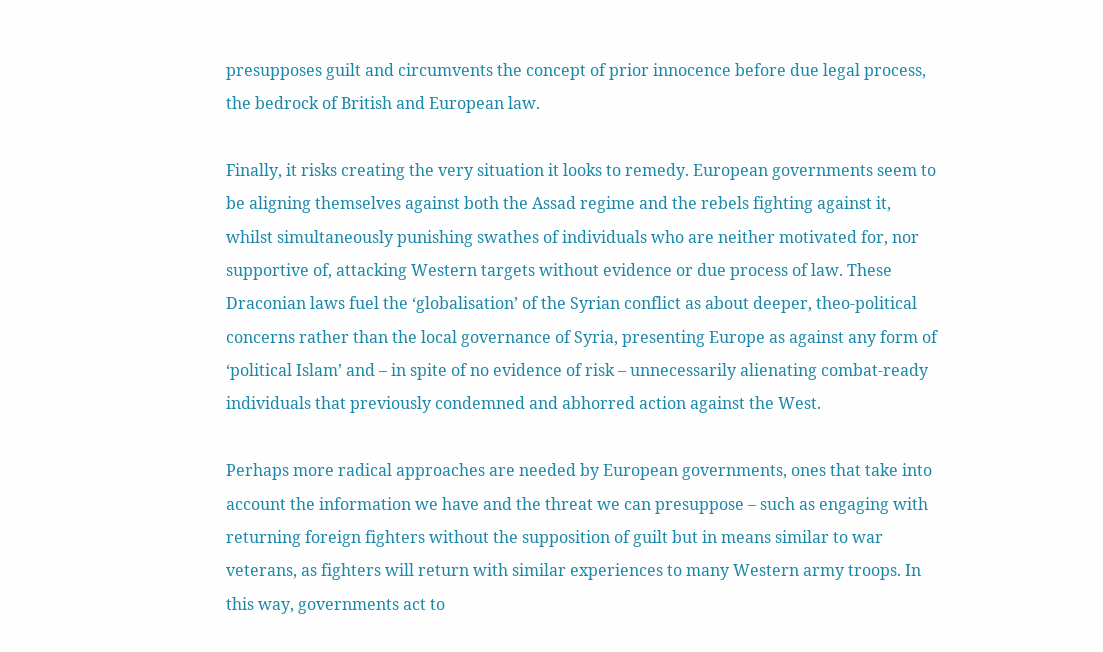presupposes guilt and circumvents the concept of prior innocence before due legal process, the bedrock of British and European law.

Finally, it risks creating the very situation it looks to remedy. European governments seem to be aligning themselves against both the Assad regime and the rebels fighting against it, whilst simultaneously punishing swathes of individuals who are neither motivated for, nor supportive of, attacking Western targets without evidence or due process of law. These Draconian laws fuel the ‘globalisation’ of the Syrian conflict as about deeper, theo-political concerns rather than the local governance of Syria, presenting Europe as against any form of ‘political Islam’ and – in spite of no evidence of risk – unnecessarily alienating combat-ready individuals that previously condemned and abhorred action against the West.

Perhaps more radical approaches are needed by European governments, ones that take into account the information we have and the threat we can presuppose – such as engaging with returning foreign fighters without the supposition of guilt but in means similar to war veterans, as fighters will return with similar experiences to many Western army troops. In this way, governments act to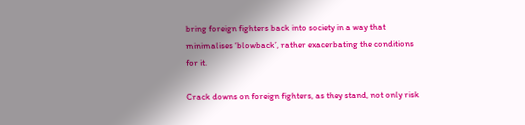bring foreign fighters back into society in a way that minimalises ‘blowback’, rather exacerbating the conditions for it.

Crack downs on foreign fighters, as they stand, not only risk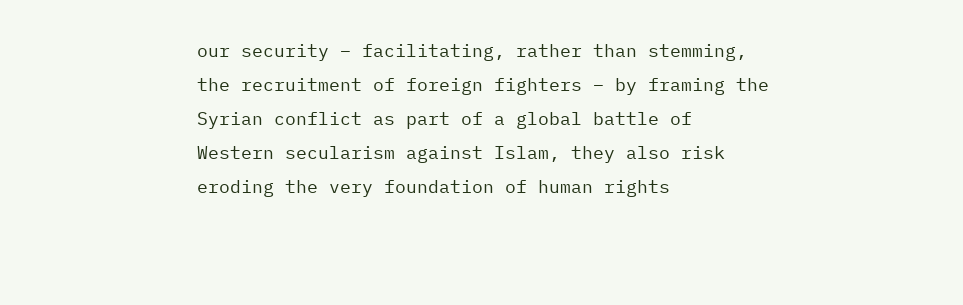our security – facilitating, rather than stemming, the recruitment of foreign fighters – by framing the Syrian conflict as part of a global battle of Western secularism against Islam, they also risk eroding the very foundation of human rights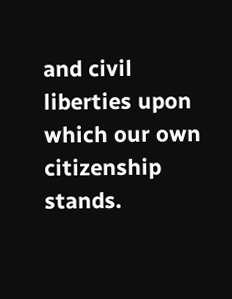and civil liberties upon which our own citizenship stands.